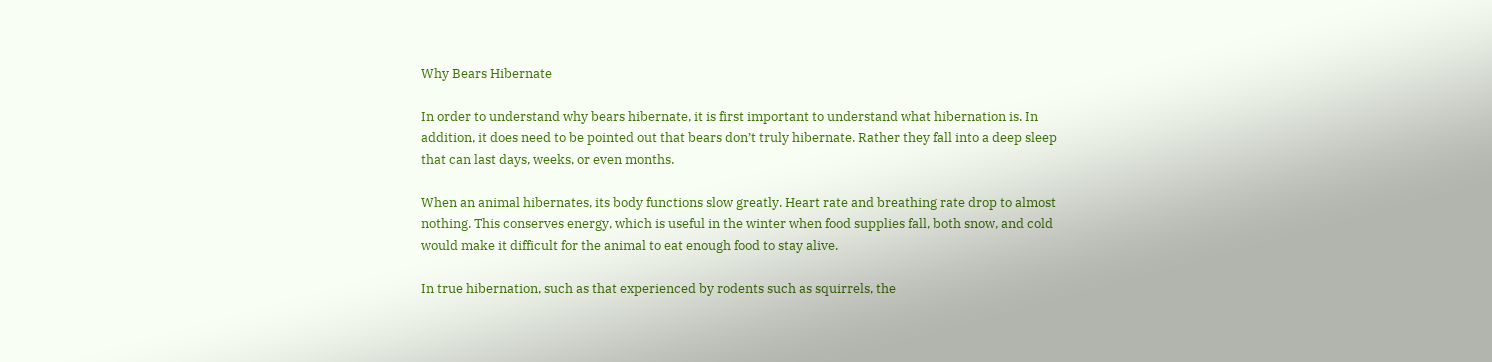Why Bears Hibernate

In order to understand why bears hibernate, it is first important to understand what hibernation is. In addition, it does need to be pointed out that bears don’t truly hibernate. Rather they fall into a deep sleep that can last days, weeks, or even months.

When an animal hibernates, its body functions slow greatly. Heart rate and breathing rate drop to almost nothing. This conserves energy, which is useful in the winter when food supplies fall, both snow, and cold would make it difficult for the animal to eat enough food to stay alive.

In true hibernation, such as that experienced by rodents such as squirrels, the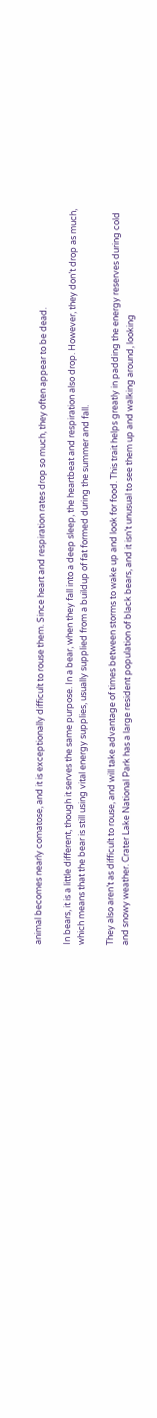animal becomes nearly comatose, and it is exceptionally difficult to rouse them. Since heart and respiration rates drop so much, they often appear to be dead.

In bears, it is a little different, though it serves the same purpose. In a bear, when they fall into a deep sleep, the heartbeat and respiration also drop. However, they don’t drop as much, which means that the bear is still using vital energy supplies, usually supplied from a buildup of fat formed during the summer and fall.

They also aren’t as difficult to rouse, and will take advantage of times between storms to wake up and look for food. This trait helps greatly in padding the energy reserves during cold and snowy weather. Crater Lake National Park has a large resident population of black bears, and it isn’t unusual to see them up and walking around, looking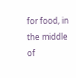for food, in the middle of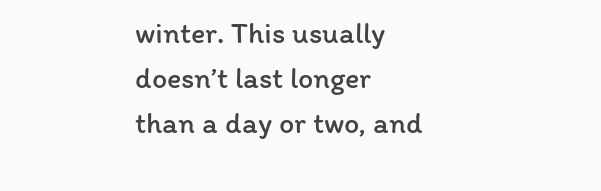winter. This usually doesn’t last longer than a day or two, and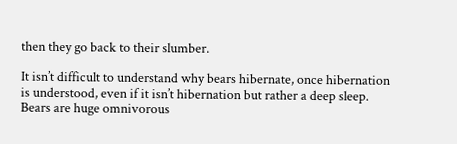then they go back to their slumber.

It isn’t difficult to understand why bears hibernate, once hibernation is understood, even if it isn’t hibernation but rather a deep sleep. Bears are huge omnivorous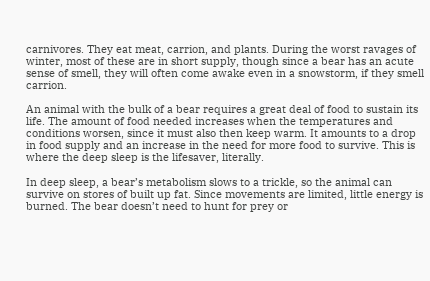carnivores. They eat meat, carrion, and plants. During the worst ravages of winter, most of these are in short supply, though since a bear has an acute sense of smell, they will often come awake even in a snowstorm, if they smell carrion.

An animal with the bulk of a bear requires a great deal of food to sustain its life. The amount of food needed increases when the temperatures and conditions worsen, since it must also then keep warm. It amounts to a drop in food supply and an increase in the need for more food to survive. This is where the deep sleep is the lifesaver, literally.

In deep sleep, a bear’s metabolism slows to a trickle, so the animal can survive on stores of built up fat. Since movements are limited, little energy is burned. The bear doesn’t need to hunt for prey or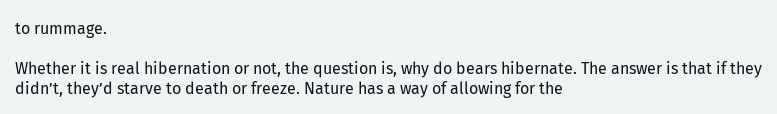to rummage.

Whether it is real hibernation or not, the question is, why do bears hibernate. The answer is that if they didn’t, they’d starve to death or freeze. Nature has a way of allowing for the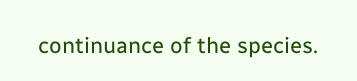continuance of the species.